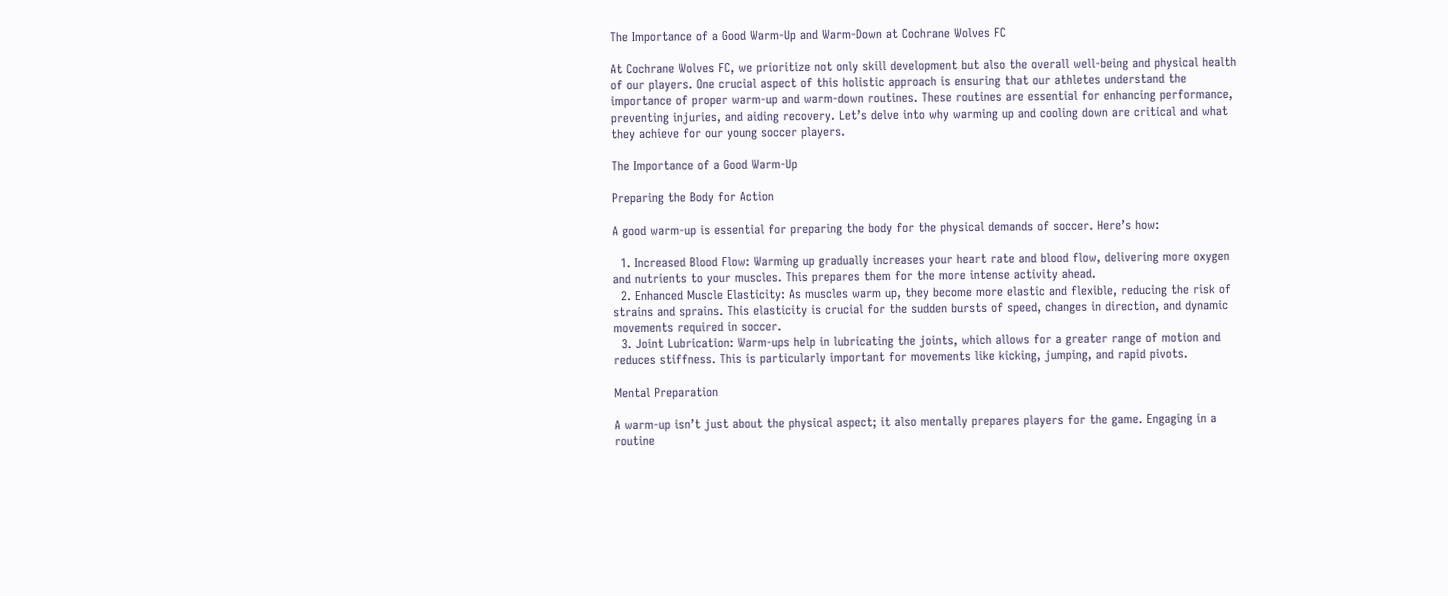The Importance of a Good Warm-Up and Warm-Down at Cochrane Wolves FC

At Cochrane Wolves FC, we prioritize not only skill development but also the overall well-being and physical health of our players. One crucial aspect of this holistic approach is ensuring that our athletes understand the importance of proper warm-up and warm-down routines. These routines are essential for enhancing performance, preventing injuries, and aiding recovery. Let’s delve into why warming up and cooling down are critical and what they achieve for our young soccer players.

The Importance of a Good Warm-Up

Preparing the Body for Action

A good warm-up is essential for preparing the body for the physical demands of soccer. Here’s how:

  1. Increased Blood Flow: Warming up gradually increases your heart rate and blood flow, delivering more oxygen and nutrients to your muscles. This prepares them for the more intense activity ahead.
  2. Enhanced Muscle Elasticity: As muscles warm up, they become more elastic and flexible, reducing the risk of strains and sprains. This elasticity is crucial for the sudden bursts of speed, changes in direction, and dynamic movements required in soccer.
  3. Joint Lubrication: Warm-ups help in lubricating the joints, which allows for a greater range of motion and reduces stiffness. This is particularly important for movements like kicking, jumping, and rapid pivots.

Mental Preparation

A warm-up isn’t just about the physical aspect; it also mentally prepares players for the game. Engaging in a routine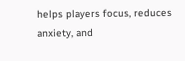helps players focus, reduces anxiety, and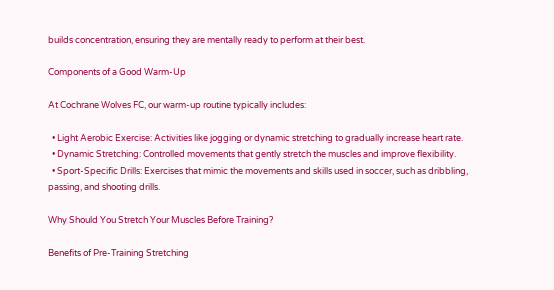builds concentration, ensuring they are mentally ready to perform at their best.

Components of a Good Warm-Up

At Cochrane Wolves FC, our warm-up routine typically includes:

  • Light Aerobic Exercise: Activities like jogging or dynamic stretching to gradually increase heart rate.
  • Dynamic Stretching: Controlled movements that gently stretch the muscles and improve flexibility.
  • Sport-Specific Drills: Exercises that mimic the movements and skills used in soccer, such as dribbling, passing, and shooting drills.

Why Should You Stretch Your Muscles Before Training?

Benefits of Pre-Training Stretching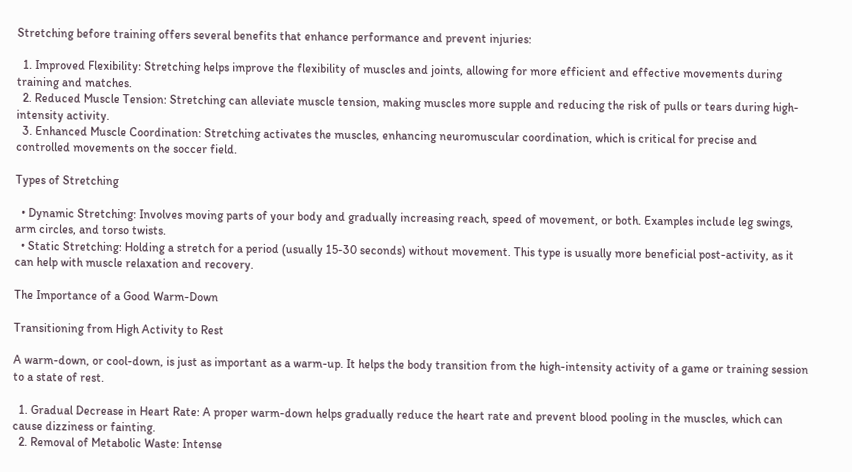Stretching before training offers several benefits that enhance performance and prevent injuries:

  1. Improved Flexibility: Stretching helps improve the flexibility of muscles and joints, allowing for more efficient and effective movements during training and matches.
  2. Reduced Muscle Tension: Stretching can alleviate muscle tension, making muscles more supple and reducing the risk of pulls or tears during high-intensity activity.
  3. Enhanced Muscle Coordination: Stretching activates the muscles, enhancing neuromuscular coordination, which is critical for precise and controlled movements on the soccer field.

Types of Stretching

  • Dynamic Stretching: Involves moving parts of your body and gradually increasing reach, speed of movement, or both. Examples include leg swings, arm circles, and torso twists.
  • Static Stretching: Holding a stretch for a period (usually 15-30 seconds) without movement. This type is usually more beneficial post-activity, as it can help with muscle relaxation and recovery.

The Importance of a Good Warm-Down

Transitioning from High Activity to Rest

A warm-down, or cool-down, is just as important as a warm-up. It helps the body transition from the high-intensity activity of a game or training session to a state of rest.

  1. Gradual Decrease in Heart Rate: A proper warm-down helps gradually reduce the heart rate and prevent blood pooling in the muscles, which can cause dizziness or fainting.
  2. Removal of Metabolic Waste: Intense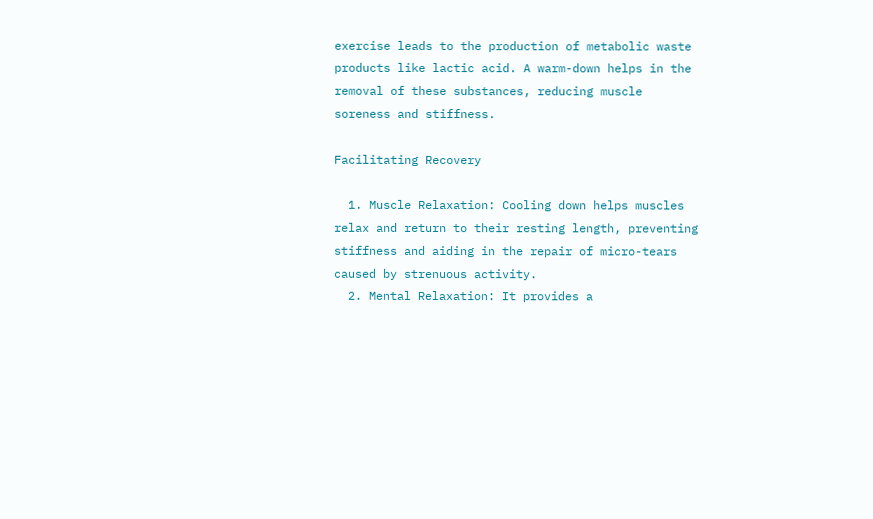exercise leads to the production of metabolic waste products like lactic acid. A warm-down helps in the removal of these substances, reducing muscle soreness and stiffness.

Facilitating Recovery

  1. Muscle Relaxation: Cooling down helps muscles relax and return to their resting length, preventing stiffness and aiding in the repair of micro-tears caused by strenuous activity.
  2. Mental Relaxation: It provides a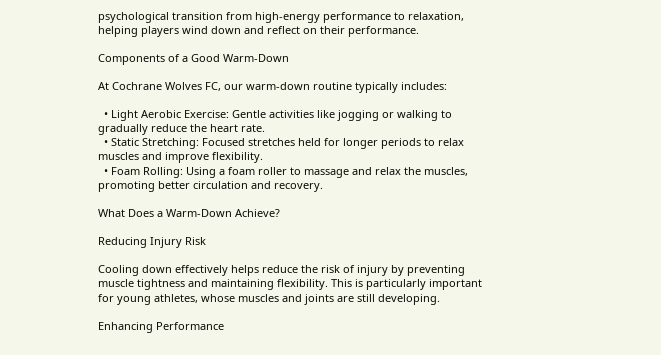psychological transition from high-energy performance to relaxation, helping players wind down and reflect on their performance.

Components of a Good Warm-Down

At Cochrane Wolves FC, our warm-down routine typically includes:

  • Light Aerobic Exercise: Gentle activities like jogging or walking to gradually reduce the heart rate.
  • Static Stretching: Focused stretches held for longer periods to relax muscles and improve flexibility.
  • Foam Rolling: Using a foam roller to massage and relax the muscles, promoting better circulation and recovery.

What Does a Warm-Down Achieve?

Reducing Injury Risk

Cooling down effectively helps reduce the risk of injury by preventing muscle tightness and maintaining flexibility. This is particularly important for young athletes, whose muscles and joints are still developing.

Enhancing Performance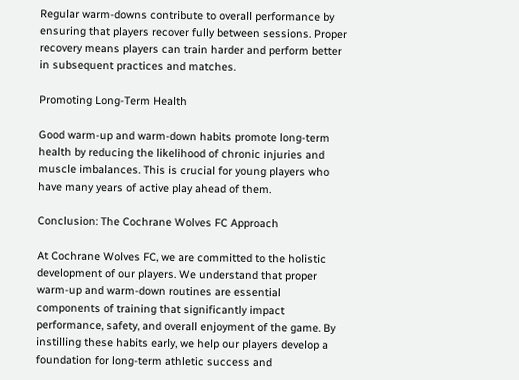Regular warm-downs contribute to overall performance by ensuring that players recover fully between sessions. Proper recovery means players can train harder and perform better in subsequent practices and matches.

Promoting Long-Term Health

Good warm-up and warm-down habits promote long-term health by reducing the likelihood of chronic injuries and muscle imbalances. This is crucial for young players who have many years of active play ahead of them.

Conclusion: The Cochrane Wolves FC Approach

At Cochrane Wolves FC, we are committed to the holistic development of our players. We understand that proper warm-up and warm-down routines are essential components of training that significantly impact performance, safety, and overall enjoyment of the game. By instilling these habits early, we help our players develop a foundation for long-term athletic success and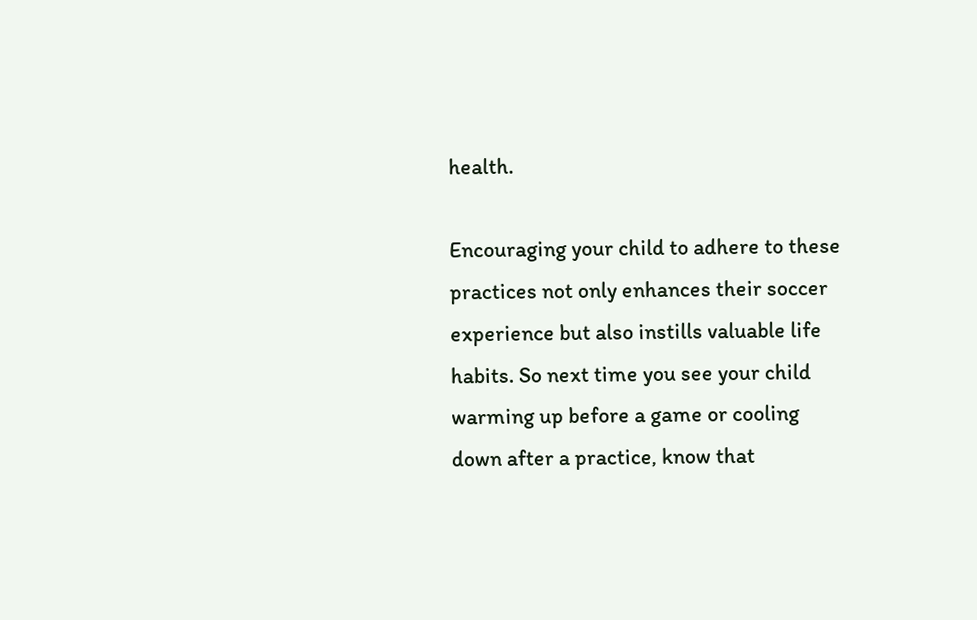health.

Encouraging your child to adhere to these practices not only enhances their soccer experience but also instills valuable life habits. So next time you see your child warming up before a game or cooling down after a practice, know that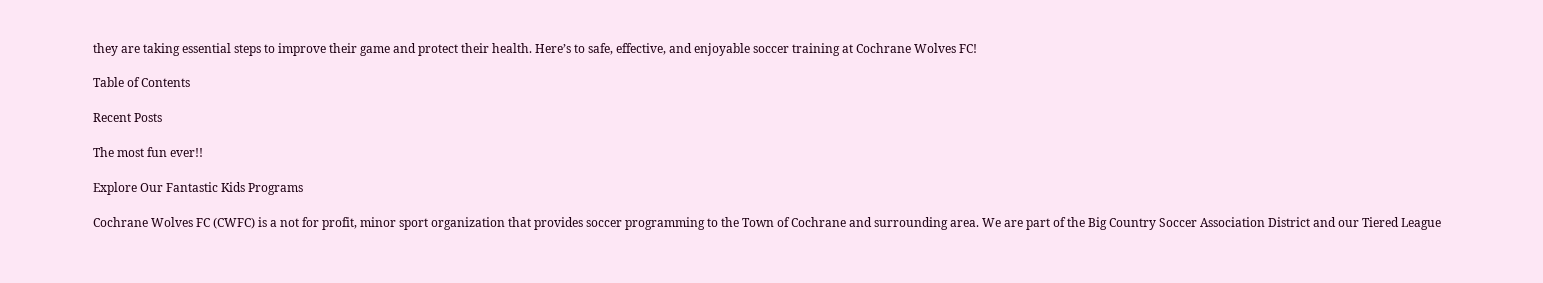they are taking essential steps to improve their game and protect their health. Here’s to safe, effective, and enjoyable soccer training at Cochrane Wolves FC!

Table of Contents

Recent Posts

The most fun ever!!

Explore Our Fantastic Kids Programs

Cochrane Wolves FC (CWFC) is a not for profit, minor sport organization that provides soccer programming to the Town of Cochrane and surrounding area. We are part of the Big Country Soccer Association District and our Tiered League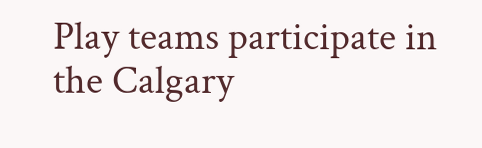Play teams participate in the Calgary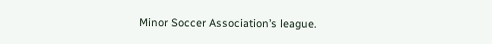Minor Soccer Association’s league.